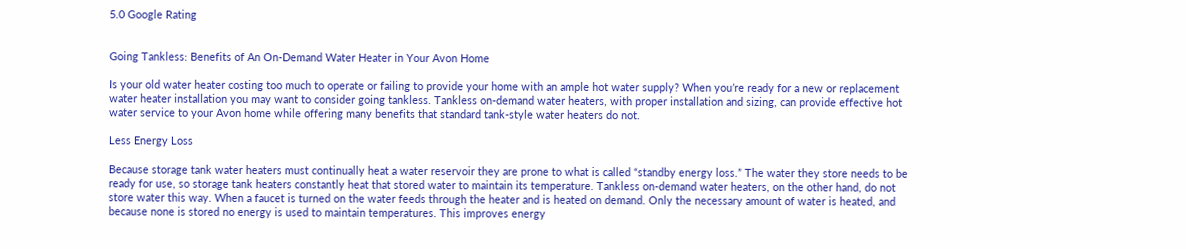5.0 Google Rating


Going Tankless: Benefits of An On-Demand Water Heater in Your Avon Home

Is your old water heater costing too much to operate or failing to provide your home with an ample hot water supply? When you’re ready for a new or replacement water heater installation you may want to consider going tankless. Tankless on-demand water heaters, with proper installation and sizing, can provide effective hot water service to your Avon home while offering many benefits that standard tank-style water heaters do not.

Less Energy Loss

Because storage tank water heaters must continually heat a water reservoir they are prone to what is called “standby energy loss.” The water they store needs to be ready for use, so storage tank heaters constantly heat that stored water to maintain its temperature. Tankless on-demand water heaters, on the other hand, do not store water this way. When a faucet is turned on the water feeds through the heater and is heated on demand. Only the necessary amount of water is heated, and because none is stored no energy is used to maintain temperatures. This improves energy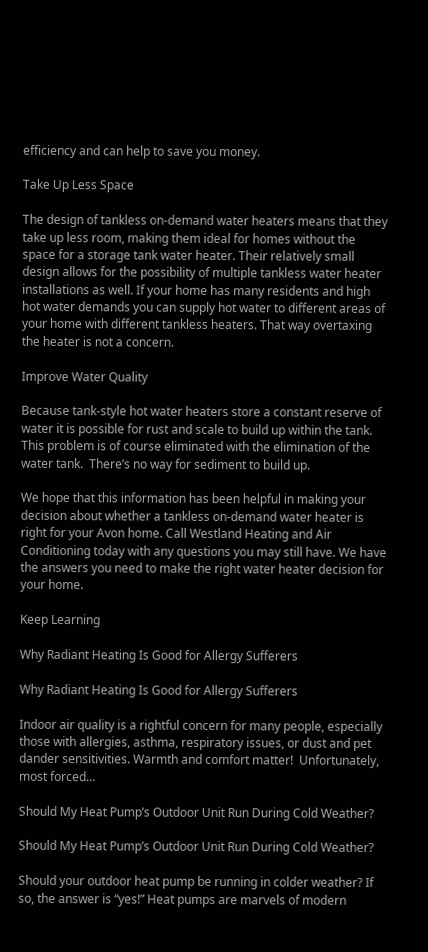efficiency and can help to save you money.

Take Up Less Space

The design of tankless on-demand water heaters means that they take up less room, making them ideal for homes without the space for a storage tank water heater. Their relatively small design allows for the possibility of multiple tankless water heater installations as well. If your home has many residents and high hot water demands you can supply hot water to different areas of your home with different tankless heaters. That way overtaxing the heater is not a concern.

Improve Water Quality

Because tank-style hot water heaters store a constant reserve of water it is possible for rust and scale to build up within the tank. This problem is of course eliminated with the elimination of the water tank.  There’s no way for sediment to build up.

We hope that this information has been helpful in making your decision about whether a tankless on-demand water heater is right for your Avon home. Call Westland Heating and Air Conditioning today with any questions you may still have. We have the answers you need to make the right water heater decision for your home.

Keep Learning

Why Radiant Heating Is Good for Allergy Sufferers

Why Radiant Heating Is Good for Allergy Sufferers

Indoor air quality is a rightful concern for many people, especially those with allergies, asthma, respiratory issues, or dust and pet dander sensitivities. Warmth and comfort matter!  Unfortunately, most forced…

Should My Heat Pump’s Outdoor Unit Run During Cold Weather?

Should My Heat Pump’s Outdoor Unit Run During Cold Weather?

Should your outdoor heat pump be running in colder weather? If so, the answer is “yes!” Heat pumps are marvels of modern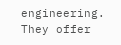engineering. They offer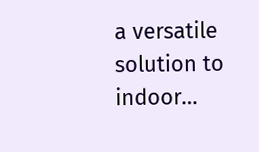a versatile solution to indoor…